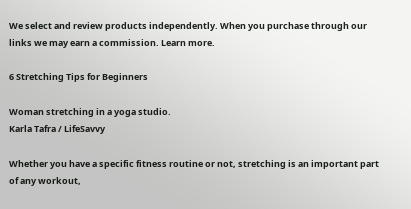We select and review products independently. When you purchase through our links we may earn a commission. Learn more.

6 Stretching Tips for Beginners

Woman stretching in a yoga studio.
Karla Tafra / LifeSavvy

Whether you have a specific fitness routine or not, stretching is an important part of any workout,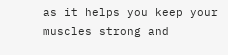as it helps you keep your muscles strong and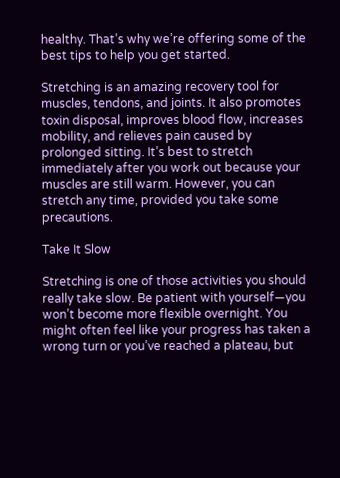healthy. That’s why we’re offering some of the best tips to help you get started.

Stretching is an amazing recovery tool for muscles, tendons, and joints. It also promotes toxin disposal, improves blood flow, increases mobility, and relieves pain caused by prolonged sitting. It’s best to stretch immediately after you work out because your muscles are still warm. However, you can stretch any time, provided you take some precautions.

Take It Slow

Stretching is one of those activities you should really take slow. Be patient with yourself—you won’t become more flexible overnight. You might often feel like your progress has taken a wrong turn or you’ve reached a plateau, but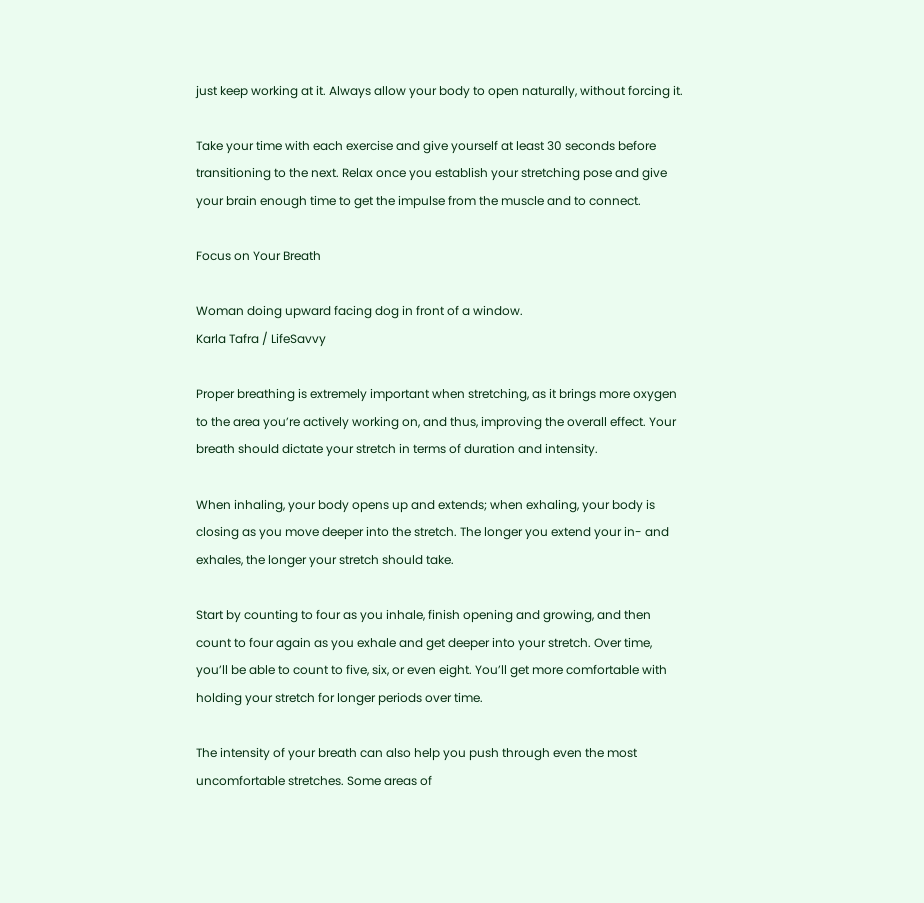just keep working at it. Always allow your body to open naturally, without forcing it.

Take your time with each exercise and give yourself at least 30 seconds before transitioning to the next. Relax once you establish your stretching pose and give your brain enough time to get the impulse from the muscle and to connect.

Focus on Your Breath

Woman doing upward facing dog in front of a window.
Karla Tafra / LifeSavvy

Proper breathing is extremely important when stretching, as it brings more oxygen to the area you’re actively working on, and thus, improving the overall effect. Your breath should dictate your stretch in terms of duration and intensity.

When inhaling, your body opens up and extends; when exhaling, your body is closing as you move deeper into the stretch. The longer you extend your in- and exhales, the longer your stretch should take.

Start by counting to four as you inhale, finish opening and growing, and then count to four again as you exhale and get deeper into your stretch. Over time, you’ll be able to count to five, six, or even eight. You’ll get more comfortable with holding your stretch for longer periods over time.

The intensity of your breath can also help you push through even the most uncomfortable stretches. Some areas of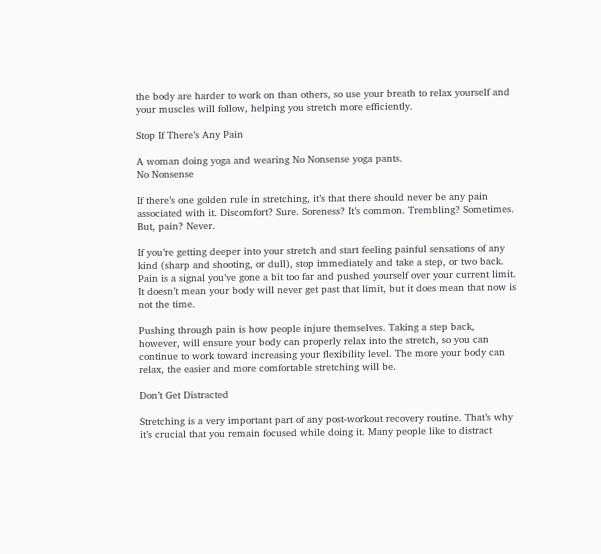the body are harder to work on than others, so use your breath to relax yourself and your muscles will follow, helping you stretch more efficiently.

Stop If There’s Any Pain

A woman doing yoga and wearing No Nonsense yoga pants.
No Nonsense

If there’s one golden rule in stretching, it’s that there should never be any pain associated with it. Discomfort? Sure. Soreness? It’s common. Trembling? Sometimes. But, pain? Never.

If you’re getting deeper into your stretch and start feeling painful sensations of any kind (sharp and shooting, or dull), stop immediately and take a step, or two back. Pain is a signal you’ve gone a bit too far and pushed yourself over your current limit. It doesn’t mean your body will never get past that limit, but it does mean that now is not the time.

Pushing through pain is how people injure themselves. Taking a step back, however, will ensure your body can properly relax into the stretch, so you can continue to work toward increasing your flexibility level. The more your body can relax, the easier and more comfortable stretching will be.

Don’t Get Distracted

Stretching is a very important part of any post-workout recovery routine. That’s why it’s crucial that you remain focused while doing it. Many people like to distract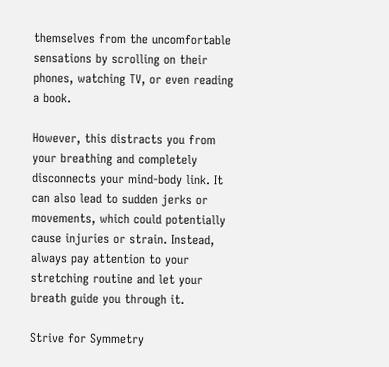themselves from the uncomfortable sensations by scrolling on their phones, watching TV, or even reading a book.

However, this distracts you from your breathing and completely disconnects your mind-body link. It can also lead to sudden jerks or movements, which could potentially cause injuries or strain. Instead, always pay attention to your stretching routine and let your breath guide you through it.

Strive for Symmetry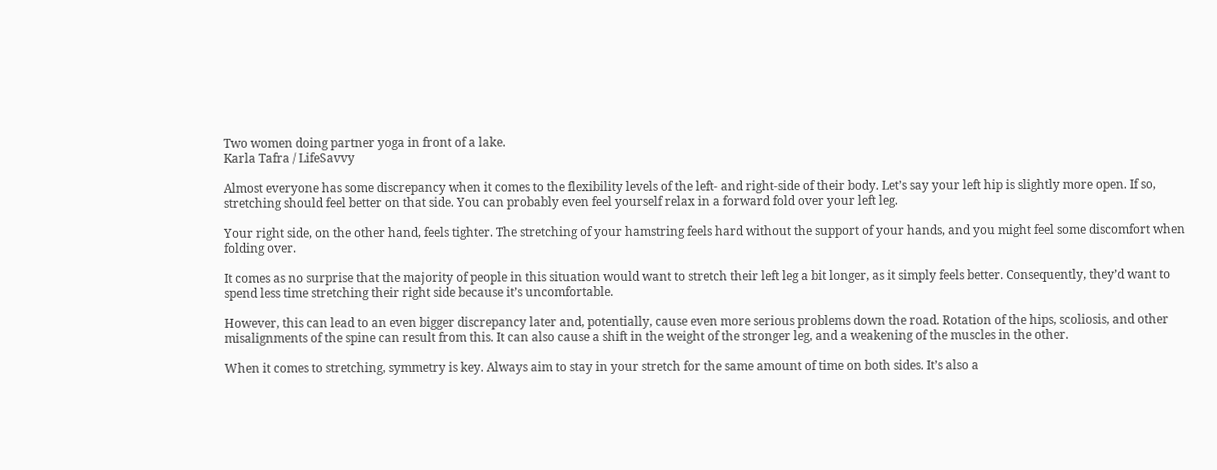Two women doing partner yoga in front of a lake.
Karla Tafra / LifeSavvy

Almost everyone has some discrepancy when it comes to the flexibility levels of the left- and right-side of their body. Let’s say your left hip is slightly more open. If so, stretching should feel better on that side. You can probably even feel yourself relax in a forward fold over your left leg.

Your right side, on the other hand, feels tighter. The stretching of your hamstring feels hard without the support of your hands, and you might feel some discomfort when folding over.

It comes as no surprise that the majority of people in this situation would want to stretch their left leg a bit longer, as it simply feels better. Consequently, they’d want to spend less time stretching their right side because it’s uncomfortable.

However, this can lead to an even bigger discrepancy later and, potentially, cause even more serious problems down the road. Rotation of the hips, scoliosis, and other misalignments of the spine can result from this. It can also cause a shift in the weight of the stronger leg, and a weakening of the muscles in the other.

When it comes to stretching, symmetry is key. Always aim to stay in your stretch for the same amount of time on both sides. It’s also a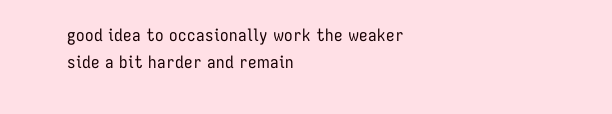good idea to occasionally work the weaker side a bit harder and remain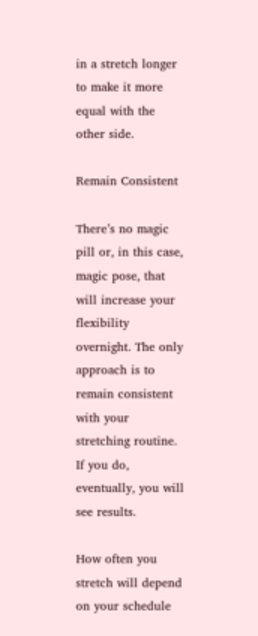in a stretch longer to make it more equal with the other side.

Remain Consistent

There’s no magic pill or, in this case, magic pose, that will increase your flexibility overnight. The only approach is to remain consistent with your stretching routine. If you do, eventually, you will see results.

How often you stretch will depend on your schedule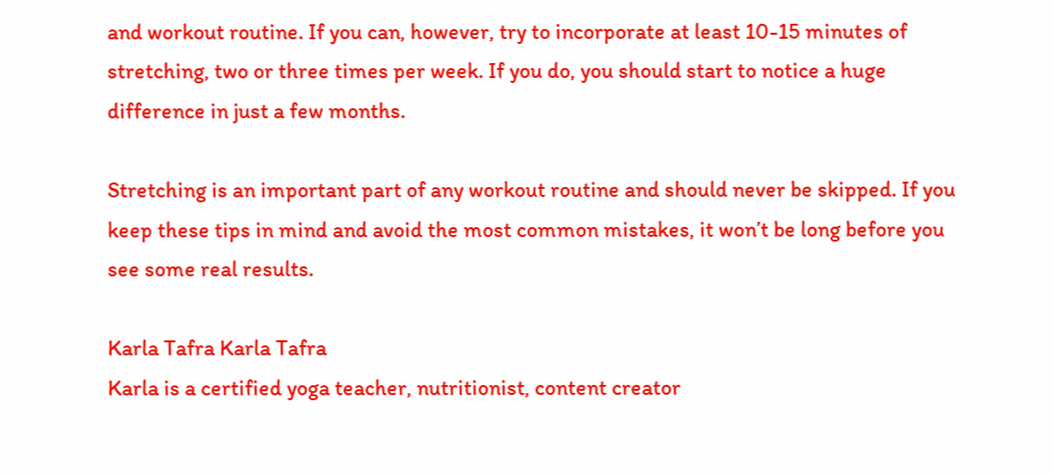and workout routine. If you can, however, try to incorporate at least 10-15 minutes of stretching, two or three times per week. If you do, you should start to notice a huge difference in just a few months.

Stretching is an important part of any workout routine and should never be skipped. If you keep these tips in mind and avoid the most common mistakes, it won’t be long before you see some real results.

Karla Tafra Karla Tafra
Karla is a certified yoga teacher, nutritionist, content creator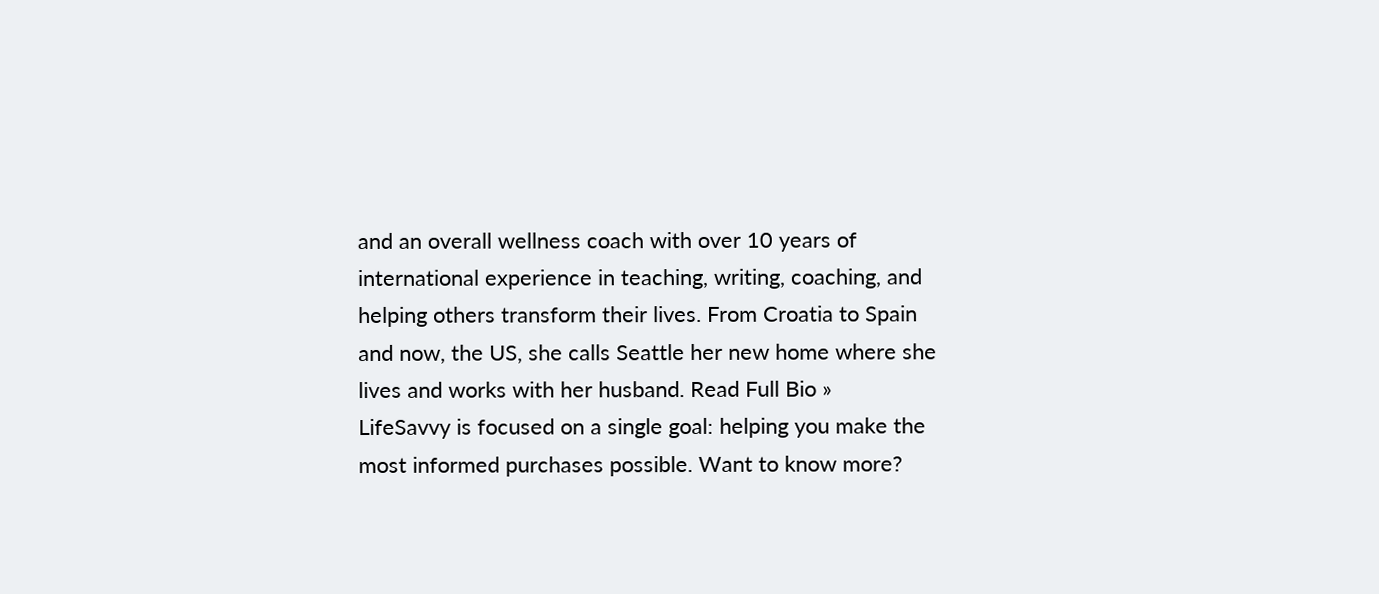and an overall wellness coach with over 10 years of international experience in teaching, writing, coaching, and helping others transform their lives. From Croatia to Spain and now, the US, she calls Seattle her new home where she lives and works with her husband. Read Full Bio »
LifeSavvy is focused on a single goal: helping you make the most informed purchases possible. Want to know more?